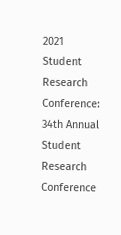2021 Student Research Conference:
34th Annual Student Research Conference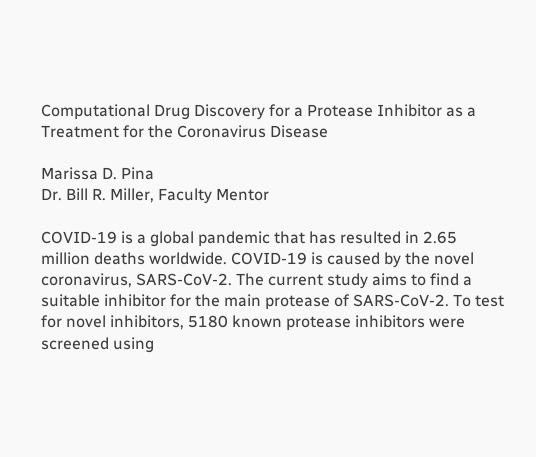Computational Drug Discovery for a Protease Inhibitor as a Treatment for the Coronavirus Disease

Marissa D. Pina
Dr. Bill R. Miller, Faculty Mentor

COVID-19 is a global pandemic that has resulted in 2.65 million deaths worldwide. COVID-19 is caused by the novel coronavirus, SARS-CoV-2. The current study aims to find a suitable inhibitor for the main protease of SARS-CoV-2. To test for novel inhibitors, 5180 known protease inhibitors were screened using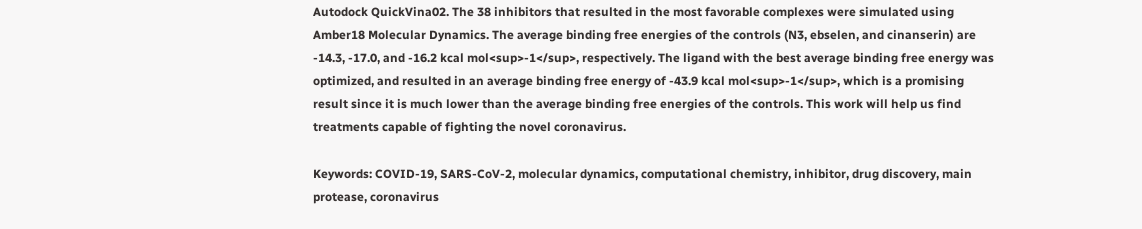Autodock QuickVina02. The 38 inhibitors that resulted in the most favorable complexes were simulated using Amber18 Molecular Dynamics. The average binding free energies of the controls (N3, ebselen, and cinanserin) are -14.3, -17.0, and -16.2 kcal mol<sup>-1</sup>, respectively. The ligand with the best average binding free energy was optimized, and resulted in an average binding free energy of -43.9 kcal mol<sup>-1</sup>, which is a promising result since it is much lower than the average binding free energies of the controls. This work will help us find treatments capable of fighting the novel coronavirus.

Keywords: COVID-19, SARS-CoV-2, molecular dynamics, computational chemistry, inhibitor, drug discovery, main protease, coronavirus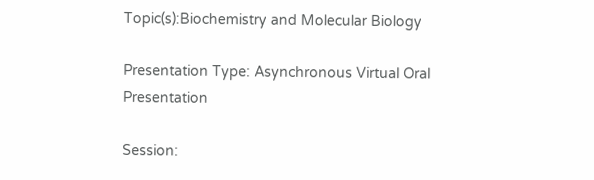Topic(s):Biochemistry and Molecular Biology

Presentation Type: Asynchronous Virtual Oral Presentation

Session: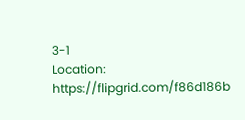3-1
Location: https://flipgrid.com/f86d186b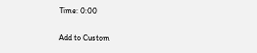Time: 0:00

Add to Custom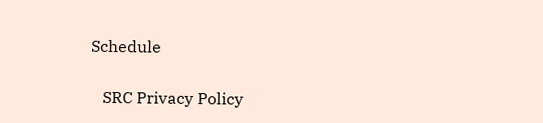Schedule

   SRC Privacy Policy